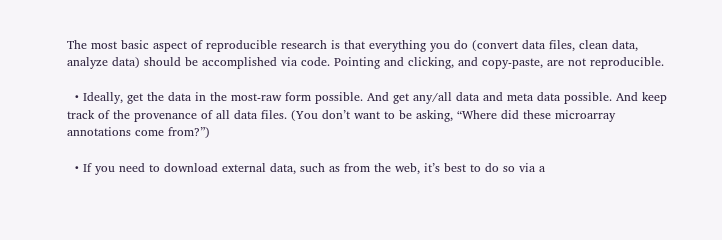The most basic aspect of reproducible research is that everything you do (convert data files, clean data, analyze data) should be accomplished via code. Pointing and clicking, and copy-paste, are not reproducible.

  • Ideally, get the data in the most-raw form possible. And get any/all data and meta data possible. And keep track of the provenance of all data files. (You don’t want to be asking, “Where did these microarray annotations come from?”)

  • If you need to download external data, such as from the web, it’s best to do so via a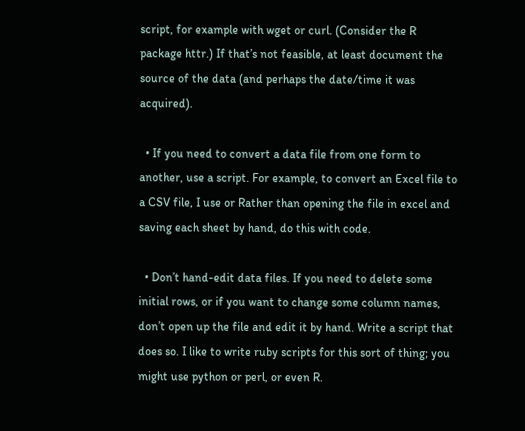script, for example with wget or curl. (Consider the R package httr.) If that’s not feasible, at least document the source of the data (and perhaps the date/time it was acquired).

  • If you need to convert a data file from one form to another, use a script. For example, to convert an Excel file to a CSV file, I use or Rather than opening the file in excel and saving each sheet by hand, do this with code.

  • Don’t hand-edit data files. If you need to delete some initial rows, or if you want to change some column names, don’t open up the file and edit it by hand. Write a script that does so. I like to write ruby scripts for this sort of thing; you might use python or perl, or even R.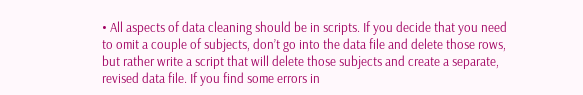• All aspects of data cleaning should be in scripts. If you decide that you need to omit a couple of subjects, don’t go into the data file and delete those rows, but rather write a script that will delete those subjects and create a separate, revised data file. If you find some errors in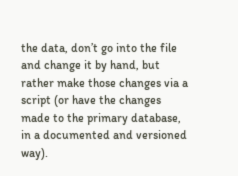the data, don’t go into the file and change it by hand, but rather make those changes via a script (or have the changes made to the primary database, in a documented and versioned way).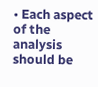• Each aspect of the analysis should be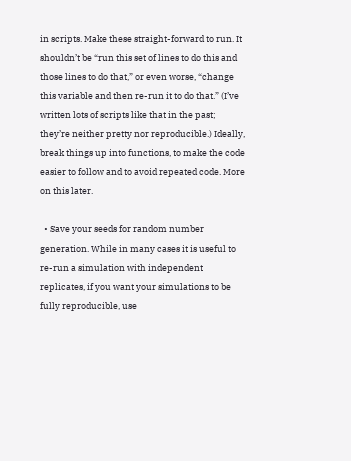in scripts. Make these straight-forward to run. It shouldn’t be “run this set of lines to do this and those lines to do that,” or even worse, “change this variable and then re-run it to do that.” (I’ve written lots of scripts like that in the past; they’re neither pretty nor reproducible.) Ideally, break things up into functions, to make the code easier to follow and to avoid repeated code. More on this later.

  • Save your seeds for random number generation. While in many cases it is useful to re-run a simulation with independent replicates, if you want your simulations to be fully reproducible, use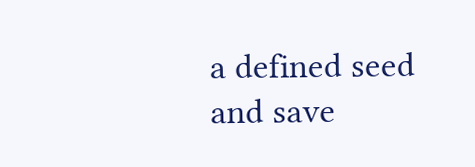a defined seed and save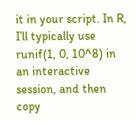it in your script. In R, I’ll typically use runif(1, 0, 10^8) in an interactive session, and then copy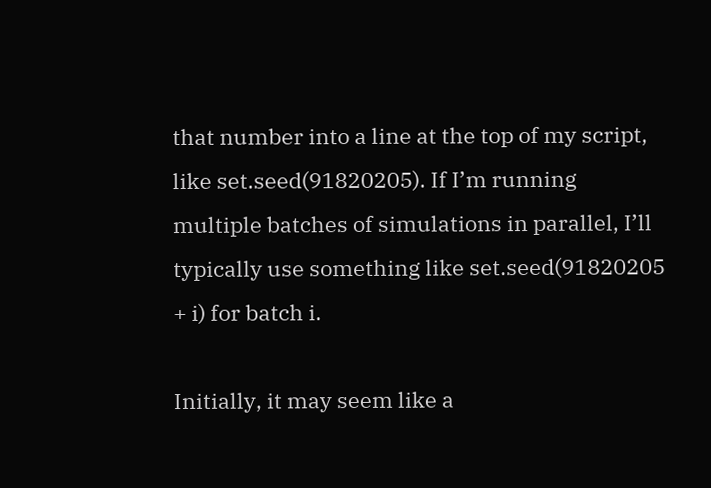that number into a line at the top of my script, like set.seed(91820205). If I’m running multiple batches of simulations in parallel, I’ll typically use something like set.seed(91820205 + i) for batch i.

Initially, it may seem like a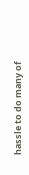hassle to do many of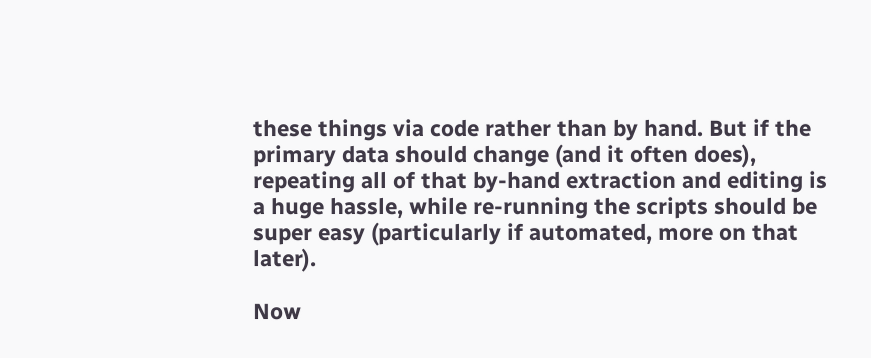these things via code rather than by hand. But if the primary data should change (and it often does), repeating all of that by-hand extraction and editing is a huge hassle, while re-running the scripts should be super easy (particularly if automated, more on that later).

Now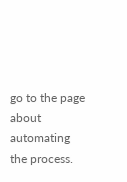go to the page about automating the process.